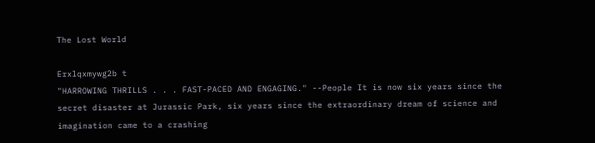The Lost World

Erxlqxmywg2b t
"HARROWING THRILLS . . . FAST-PACED AND ENGAGING." --People It is now six years since the secret disaster at Jurassic Park, six years since the extraordinary dream of science and imagination came to a crashing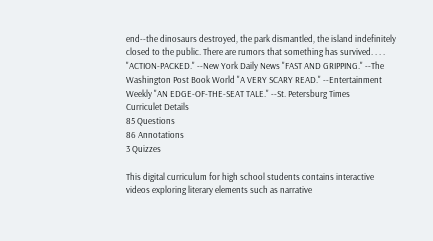end--the dinosaurs destroyed, the park dismantled, the island indefinitely closed to the public. There are rumors that something has survived. . . . "ACTION-PACKED." --New York Daily News "FAST AND GRIPPING." --The Washington Post Book World "A VERY SCARY READ." --Entertainment Weekly "AN EDGE-OF-THE-SEAT TALE." --St. Petersburg Times
Curriculet Details
85 Questions
86 Annotations
3 Quizzes

This digital curriculum for high school students contains interactive videos exploring literary elements such as narrative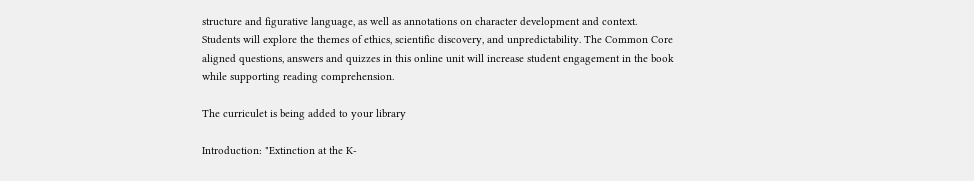structure and figurative language, as well as annotations on character development and context. Students will explore the themes of ethics, scientific discovery, and unpredictability. The Common Core aligned questions, answers and quizzes in this online unit will increase student engagement in the book while supporting reading comprehension.

The curriculet is being added to your library

Introduction: "Extinction at the K-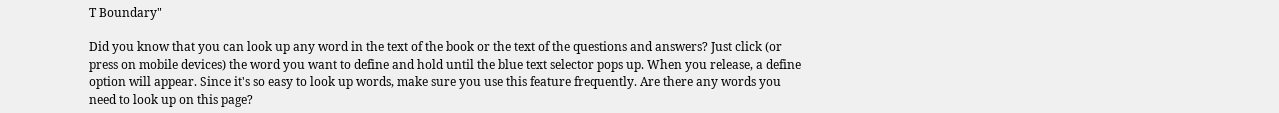T Boundary"

Did you know that you can look up any word in the text of the book or the text of the questions and answers? Just click (or press on mobile devices) the word you want to define and hold until the blue text selector pops up. When you release, a define option will appear. Since it's so easy to look up words, make sure you use this feature frequently. Are there any words you need to look up on this page?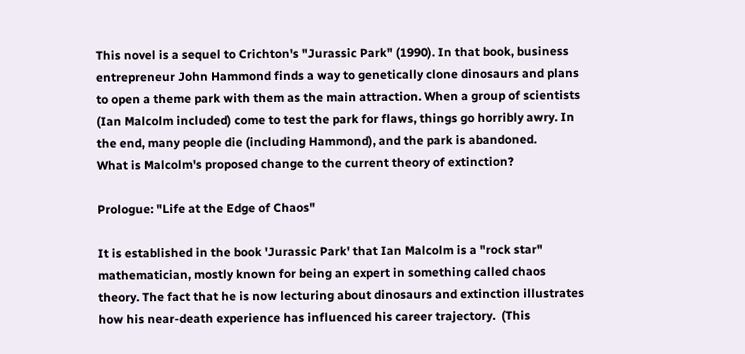This novel is a sequel to Crichton's "Jurassic Park" (1990). In that book, business entrepreneur John Hammond finds a way to genetically clone dinosaurs and plans to open a theme park with them as the main attraction. When a group of scientists (Ian Malcolm included) come to test the park for flaws, things go horribly awry. In the end, many people die (including Hammond), and the park is abandoned.
What is Malcolm's proposed change to the current theory of extinction?

Prologue: "Life at the Edge of Chaos"

It is established in the book 'Jurassic Park' that Ian Malcolm is a "rock star" mathematician, mostly known for being an expert in something called chaos theory. The fact that he is now lecturing about dinosaurs and extinction illustrates how his near-death experience has influenced his career trajectory.  (This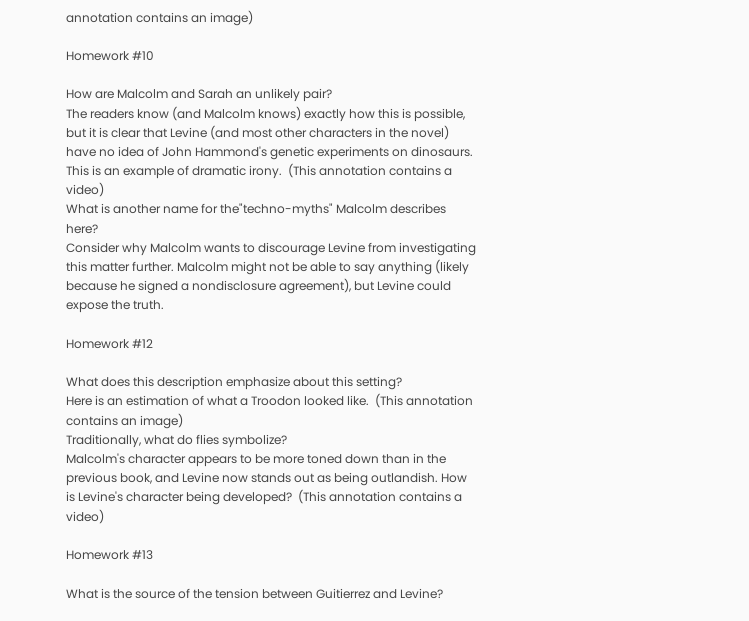annotation contains an image)

Homework #10

How are Malcolm and Sarah an unlikely pair?
The readers know (and Malcolm knows) exactly how this is possible, but it is clear that Levine (and most other characters in the novel) have no idea of John Hammond's genetic experiments on dinosaurs. This is an example of dramatic irony.  (This annotation contains a video)
What is another name for the"techno-myths" Malcolm describes here?
Consider why Malcolm wants to discourage Levine from investigating this matter further. Malcolm might not be able to say anything (likely because he signed a nondisclosure agreement), but Levine could expose the truth.

Homework #12

What does this description emphasize about this setting?
Here is an estimation of what a Troodon looked like.  (This annotation contains an image)
Traditionally, what do flies symbolize?
Malcolm's character appears to be more toned down than in the previous book, and Levine now stands out as being outlandish. How is Levine's character being developed?  (This annotation contains a video)

Homework #13

What is the source of the tension between Guitierrez and Levine?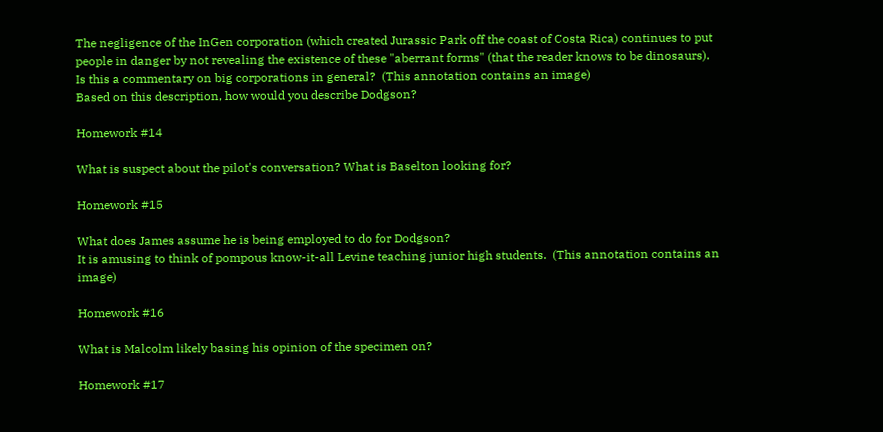The negligence of the InGen corporation (which created Jurassic Park off the coast of Costa Rica) continues to put people in danger by not revealing the existence of these "aberrant forms" (that the reader knows to be dinosaurs). Is this a commentary on big corporations in general?  (This annotation contains an image)
Based on this description, how would you describe Dodgson?

Homework #14

What is suspect about the pilot's conversation? What is Baselton looking for?

Homework #15

What does James assume he is being employed to do for Dodgson?
It is amusing to think of pompous know-it-all Levine teaching junior high students.  (This annotation contains an image)

Homework #16

What is Malcolm likely basing his opinion of the specimen on?

Homework #17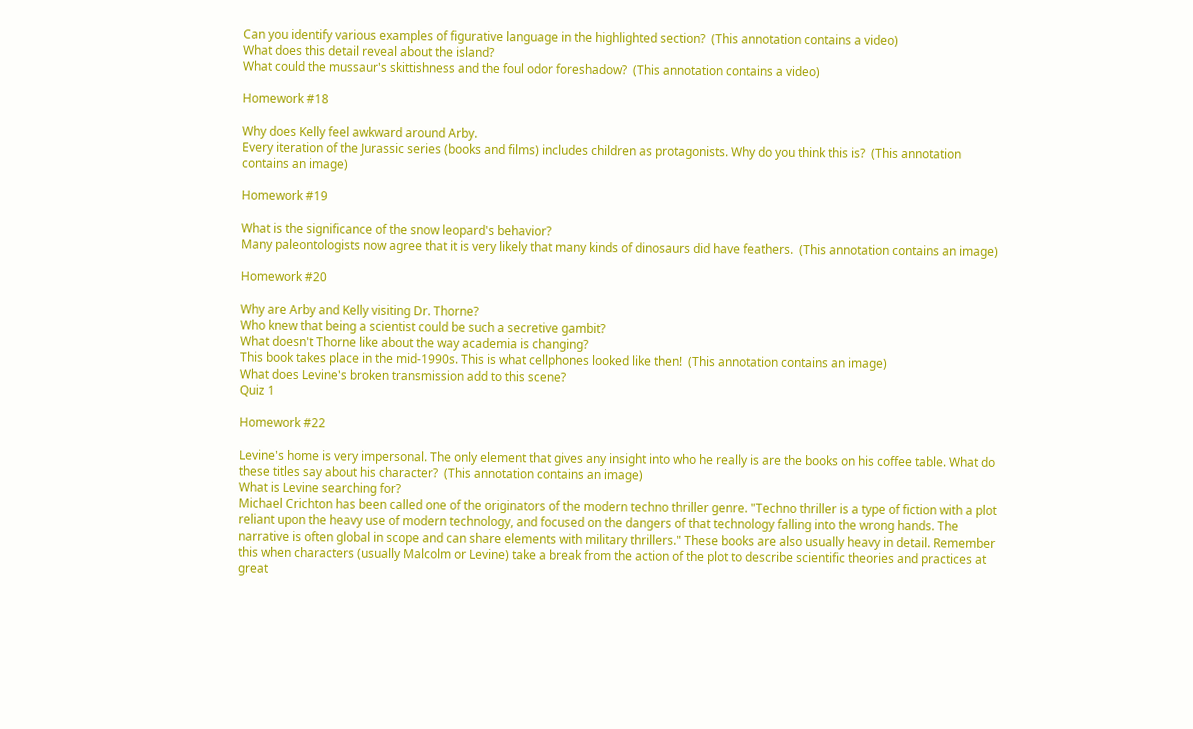Can you identify various examples of figurative language in the highlighted section?  (This annotation contains a video)
What does this detail reveal about the island?
What could the mussaur's skittishness and the foul odor foreshadow?  (This annotation contains a video)

Homework #18

Why does Kelly feel awkward around Arby.
Every iteration of the Jurassic series (books and films) includes children as protagonists. Why do you think this is?  (This annotation contains an image)

Homework #19

What is the significance of the snow leopard's behavior?
Many paleontologists now agree that it is very likely that many kinds of dinosaurs did have feathers.  (This annotation contains an image)

Homework #20

Why are Arby and Kelly visiting Dr. Thorne?
Who knew that being a scientist could be such a secretive gambit?
What doesn't Thorne like about the way academia is changing?
This book takes place in the mid-1990s. This is what cellphones looked like then!  (This annotation contains an image)
What does Levine's broken transmission add to this scene?
Quiz 1

Homework #22

Levine's home is very impersonal. The only element that gives any insight into who he really is are the books on his coffee table. What do these titles say about his character?  (This annotation contains an image)
What is Levine searching for?
Michael Crichton has been called one of the originators of the modern techno thriller genre. "Techno thriller is a type of fiction with a plot reliant upon the heavy use of modern technology, and focused on the dangers of that technology falling into the wrong hands. The narrative is often global in scope and can share elements with military thrillers." These books are also usually heavy in detail. Remember this when characters (usually Malcolm or Levine) take a break from the action of the plot to describe scientific theories and practices at great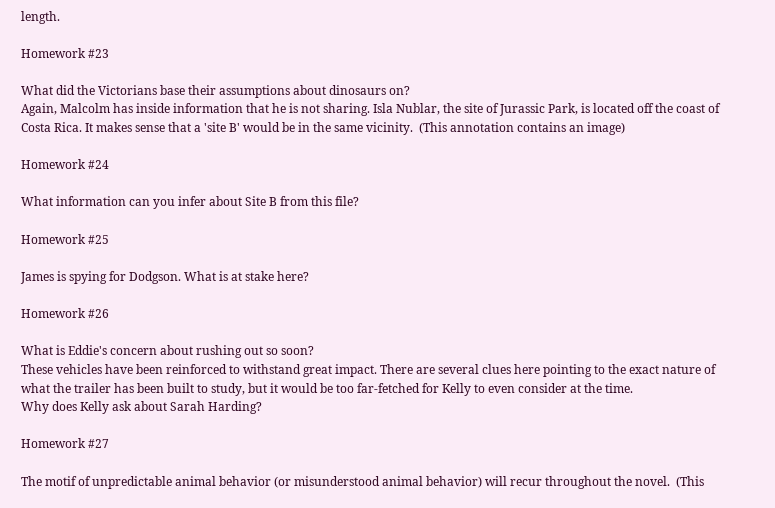length.

Homework #23

What did the Victorians base their assumptions about dinosaurs on?
Again, Malcolm has inside information that he is not sharing. Isla Nublar, the site of Jurassic Park, is located off the coast of Costa Rica. It makes sense that a 'site B' would be in the same vicinity.  (This annotation contains an image)

Homework #24

What information can you infer about Site B from this file?

Homework #25

James is spying for Dodgson. What is at stake here?

Homework #26

What is Eddie's concern about rushing out so soon?
These vehicles have been reinforced to withstand great impact. There are several clues here pointing to the exact nature of what the trailer has been built to study, but it would be too far-fetched for Kelly to even consider at the time.
Why does Kelly ask about Sarah Harding?

Homework #27

The motif of unpredictable animal behavior (or misunderstood animal behavior) will recur throughout the novel.  (This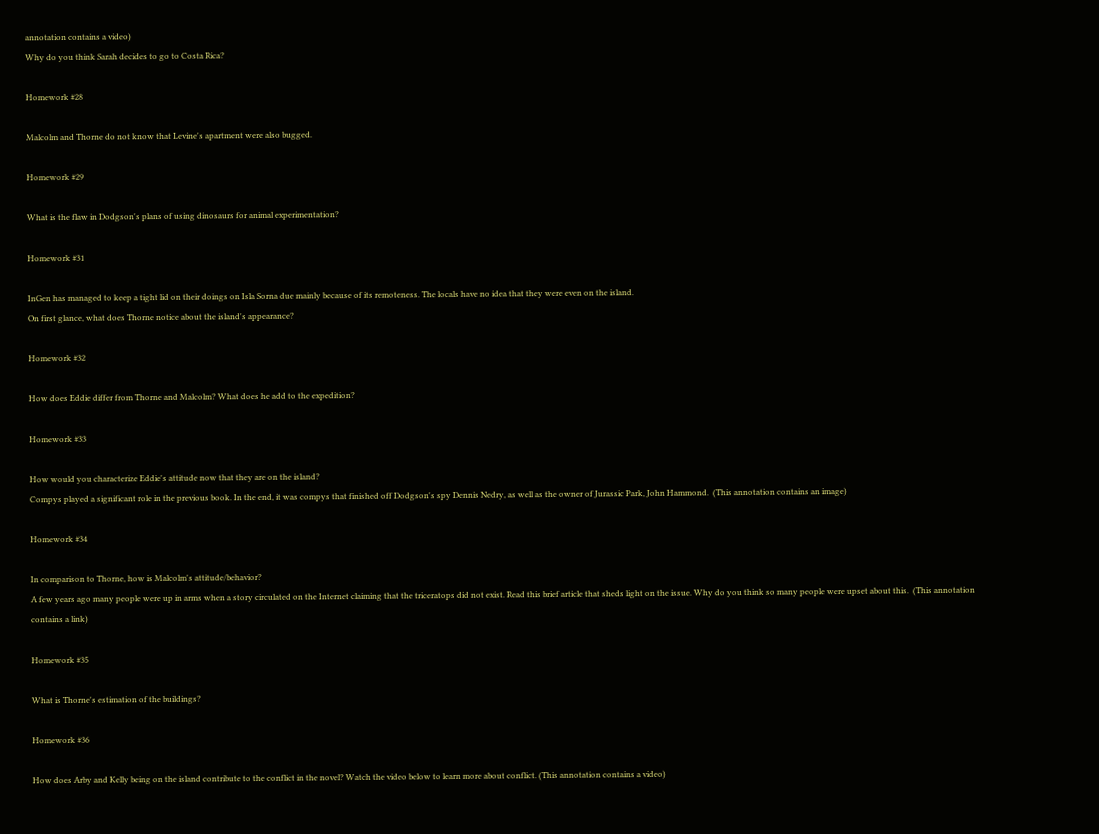annotation contains a video)
Why do you think Sarah decides to go to Costa Rica?

Homework #28

Malcolm and Thorne do not know that Levine's apartment were also bugged.

Homework #29

What is the flaw in Dodgson's plans of using dinosaurs for animal experimentation?

Homework #31

InGen has managed to keep a tight lid on their doings on Isla Sorna due mainly because of its remoteness. The locals have no idea that they were even on the island.
On first glance, what does Thorne notice about the island's appearance?

Homework #32

How does Eddie differ from Thorne and Malcolm? What does he add to the expedition?

Homework #33

How would you characterize Eddie's attitude now that they are on the island?
Compys played a significant role in the previous book. In the end, it was compys that finished off Dodgson's spy Dennis Nedry, as well as the owner of Jurassic Park, John Hammond.  (This annotation contains an image)

Homework #34

In comparison to Thorne, how is Malcolm's attitude/behavior?
A few years ago many people were up in arms when a story circulated on the Internet claiming that the triceratops did not exist. Read this brief article that sheds light on the issue. Why do you think so many people were upset about this.  (This annotation contains a link)

Homework #35

What is Thorne's estimation of the buildings?

Homework #36

How does Arby and Kelly being on the island contribute to the conflict in the novel? Watch the video below to learn more about conflict. (This annotation contains a video)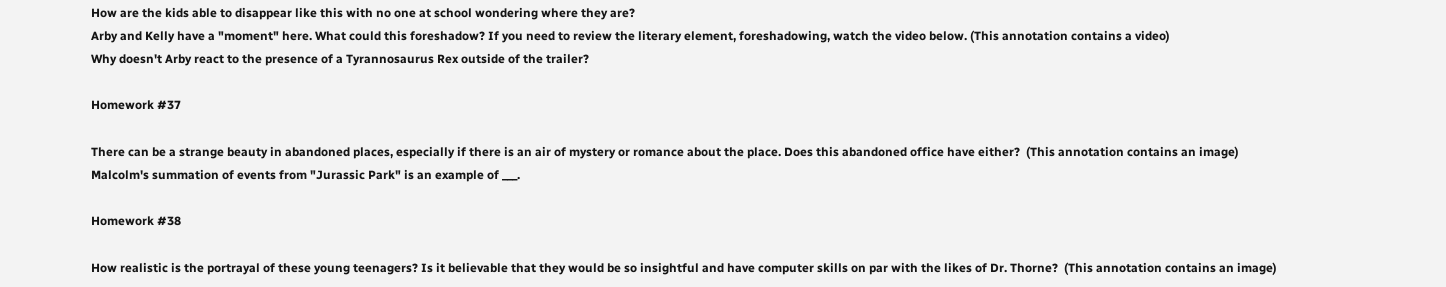How are the kids able to disappear like this with no one at school wondering where they are?
Arby and Kelly have a "moment" here. What could this foreshadow? If you need to review the literary element, foreshadowing, watch the video below. (This annotation contains a video)
Why doesn't Arby react to the presence of a Tyrannosaurus Rex outside of the trailer?

Homework #37

There can be a strange beauty in abandoned places, especially if there is an air of mystery or romance about the place. Does this abandoned office have either?  (This annotation contains an image)
Malcolm's summation of events from "Jurassic Park" is an example of ___.

Homework #38

How realistic is the portrayal of these young teenagers? Is it believable that they would be so insightful and have computer skills on par with the likes of Dr. Thorne?  (This annotation contains an image)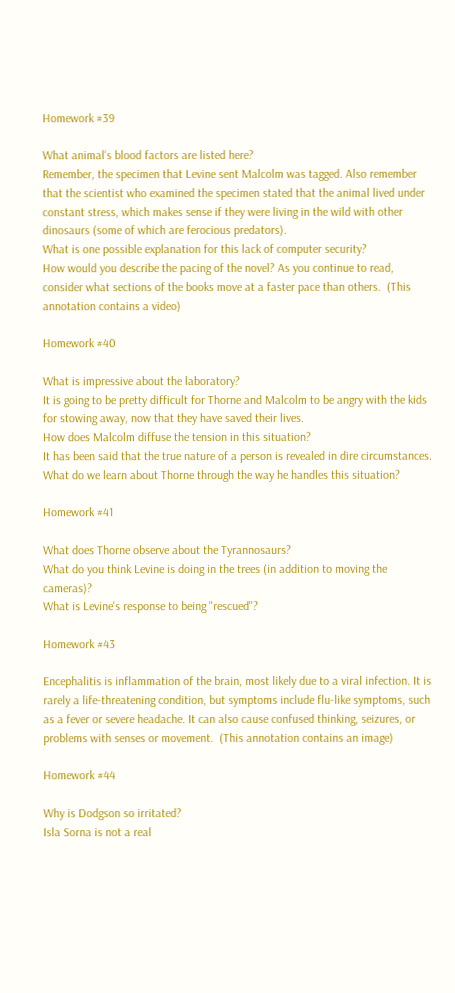Homework #39

What animal's blood factors are listed here?
Remember, the specimen that Levine sent Malcolm was tagged. Also remember that the scientist who examined the specimen stated that the animal lived under constant stress, which makes sense if they were living in the wild with other dinosaurs (some of which are ferocious predators).
What is one possible explanation for this lack of computer security?
How would you describe the pacing of the novel? As you continue to read, consider what sections of the books move at a faster pace than others.  (This annotation contains a video)

Homework #40

What is impressive about the laboratory?
It is going to be pretty difficult for Thorne and Malcolm to be angry with the kids for stowing away, now that they have saved their lives.
How does Malcolm diffuse the tension in this situation?
It has been said that the true nature of a person is revealed in dire circumstances. What do we learn about Thorne through the way he handles this situation?

Homework #41

What does Thorne observe about the Tyrannosaurs?
What do you think Levine is doing in the trees (in addition to moving the cameras)?
What is Levine's response to being "rescued"?

Homework #43

Encephalitis is inflammation of the brain, most likely due to a viral infection. It is rarely a life-threatening condition, but symptoms include flu-like symptoms, such as a fever or severe headache. It can also cause confused thinking, seizures, or problems with senses or movement.  (This annotation contains an image)

Homework #44

Why is Dodgson so irritated?
Isla Sorna is not a real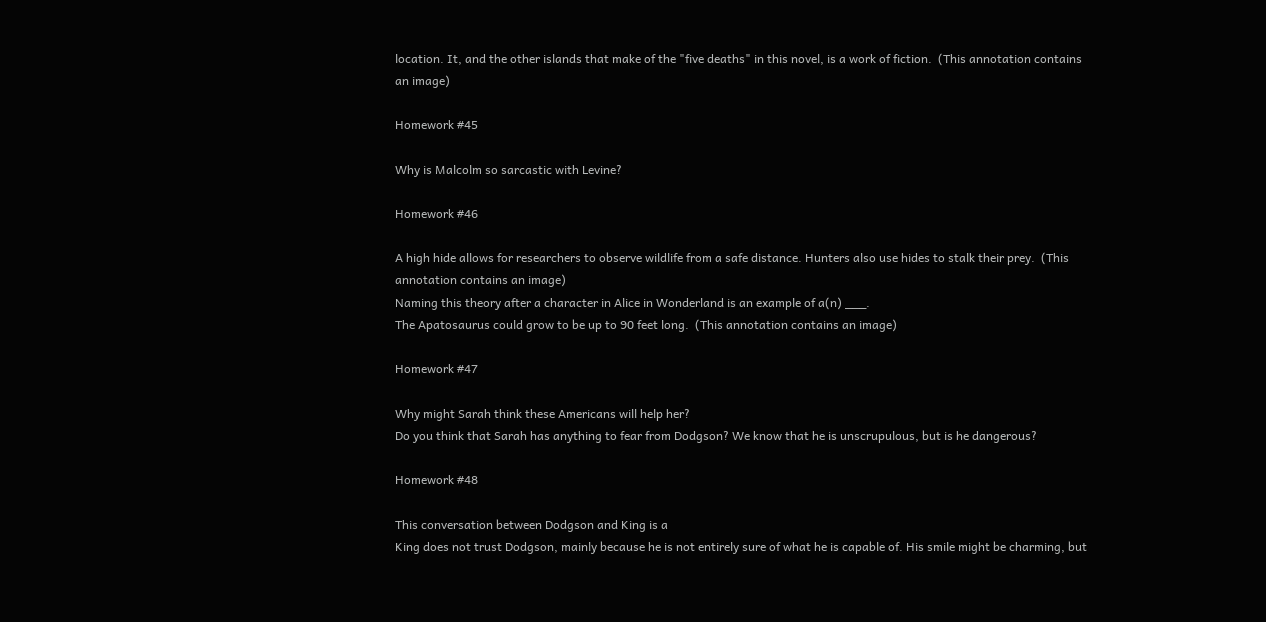location. It, and the other islands that make of the "five deaths" in this novel, is a work of fiction.  (This annotation contains an image)

Homework #45

Why is Malcolm so sarcastic with Levine?

Homework #46

A high hide allows for researchers to observe wildlife from a safe distance. Hunters also use hides to stalk their prey.  (This annotation contains an image)
Naming this theory after a character in Alice in Wonderland is an example of a(n) ___.
The Apatosaurus could grow to be up to 90 feet long.  (This annotation contains an image)

Homework #47

Why might Sarah think these Americans will help her?
Do you think that Sarah has anything to fear from Dodgson? We know that he is unscrupulous, but is he dangerous?

Homework #48

This conversation between Dodgson and King is a
King does not trust Dodgson, mainly because he is not entirely sure of what he is capable of. His smile might be charming, but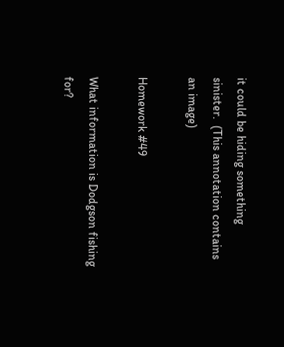it could be hiding something sinister.  (This annotation contains an image)

Homework #49

What information is Dodgson fishing for?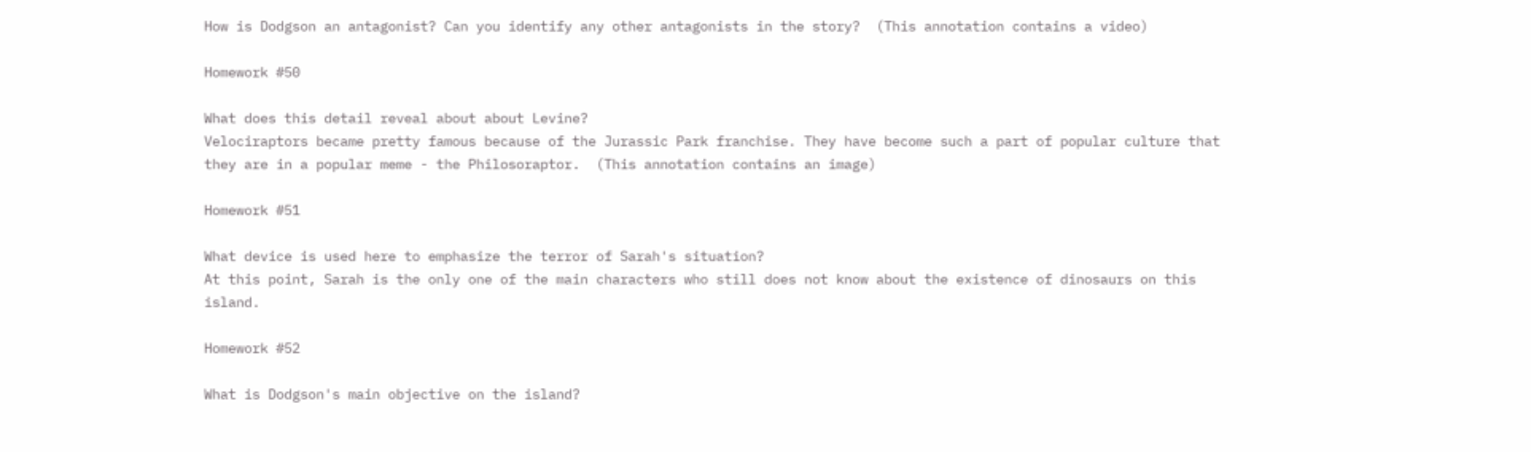How is Dodgson an antagonist? Can you identify any other antagonists in the story?  (This annotation contains a video)

Homework #50

What does this detail reveal about about Levine?
Velociraptors became pretty famous because of the Jurassic Park franchise. They have become such a part of popular culture that they are in a popular meme - the Philosoraptor.  (This annotation contains an image)

Homework #51

What device is used here to emphasize the terror of Sarah's situation?
At this point, Sarah is the only one of the main characters who still does not know about the existence of dinosaurs on this island.

Homework #52

What is Dodgson's main objective on the island?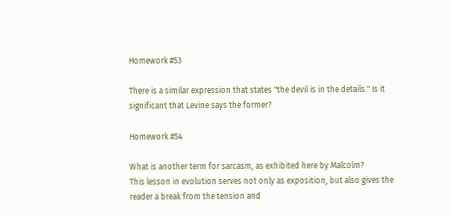Homework #53

There is a similar expression that states "the devil is in the details." Is it significant that Levine says the former?

Homework #54

What is another term for sarcasm, as exhibited here by Malcolm?
This lesson in evolution serves not only as exposition, but also gives the reader a break from the tension and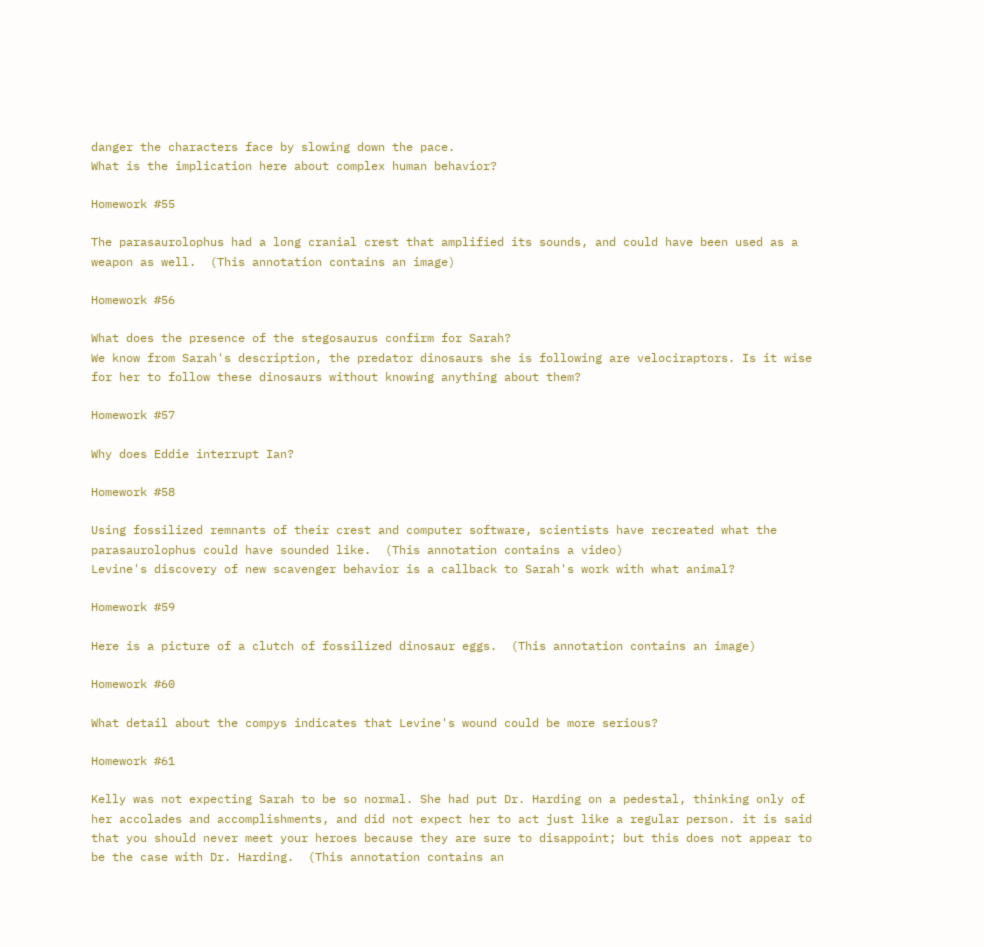danger the characters face by slowing down the pace.
What is the implication here about complex human behavior?

Homework #55

The parasaurolophus had a long cranial crest that amplified its sounds, and could have been used as a weapon as well.  (This annotation contains an image)

Homework #56

What does the presence of the stegosaurus confirm for Sarah?
We know from Sarah's description, the predator dinosaurs she is following are velociraptors. Is it wise for her to follow these dinosaurs without knowing anything about them?

Homework #57

Why does Eddie interrupt Ian?

Homework #58

Using fossilized remnants of their crest and computer software, scientists have recreated what the parasaurolophus could have sounded like.  (This annotation contains a video)
Levine's discovery of new scavenger behavior is a callback to Sarah's work with what animal?

Homework #59

Here is a picture of a clutch of fossilized dinosaur eggs.  (This annotation contains an image)

Homework #60

What detail about the compys indicates that Levine's wound could be more serious?

Homework #61

Kelly was not expecting Sarah to be so normal. She had put Dr. Harding on a pedestal, thinking only of her accolades and accomplishments, and did not expect her to act just like a regular person. it is said that you should never meet your heroes because they are sure to disappoint; but this does not appear to be the case with Dr. Harding.  (This annotation contains an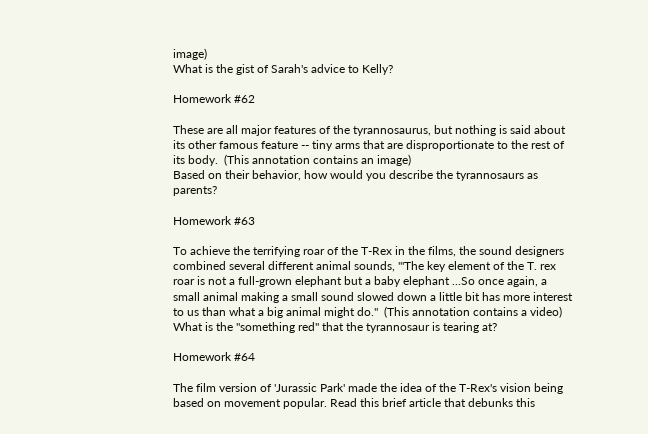image)
What is the gist of Sarah's advice to Kelly?

Homework #62

These are all major features of the tyrannosaurus, but nothing is said about its other famous feature -- tiny arms that are disproportionate to the rest of its body.  (This annotation contains an image)
Based on their behavior, how would you describe the tyrannosaurs as parents?

Homework #63

To achieve the terrifying roar of the T-Rex in the films, the sound designers combined several different animal sounds, "'The key element of the T. rex roar is not a full-grown elephant but a baby elephant ...So once again, a small animal making a small sound slowed down a little bit has more interest to us than what a big animal might do."  (This annotation contains a video)
What is the "something red" that the tyrannosaur is tearing at?

Homework #64

The film version of 'Jurassic Park' made the idea of the T-Rex's vision being based on movement popular. Read this brief article that debunks this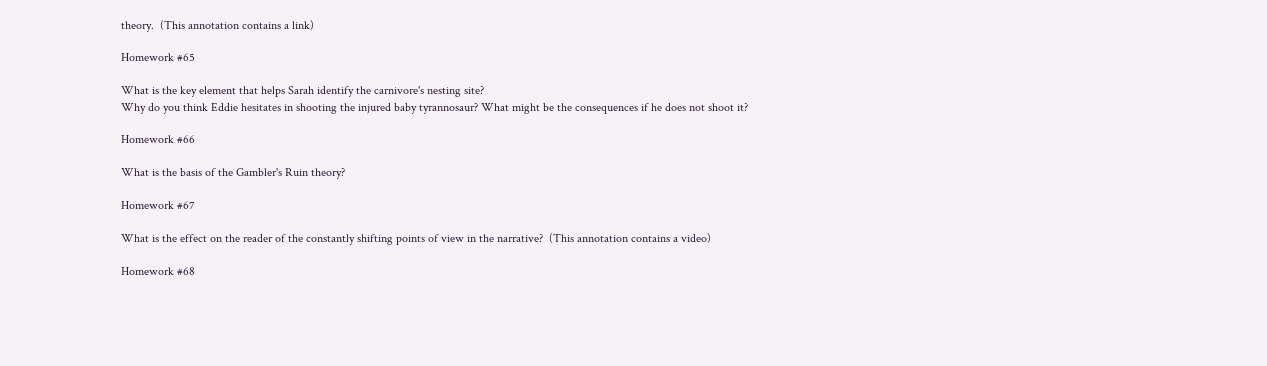theory.  (This annotation contains a link)

Homework #65

What is the key element that helps Sarah identify the carnivore's nesting site?
Why do you think Eddie hesitates in shooting the injured baby tyrannosaur? What might be the consequences if he does not shoot it?

Homework #66

What is the basis of the Gambler's Ruin theory?

Homework #67

What is the effect on the reader of the constantly shifting points of view in the narrative?  (This annotation contains a video)

Homework #68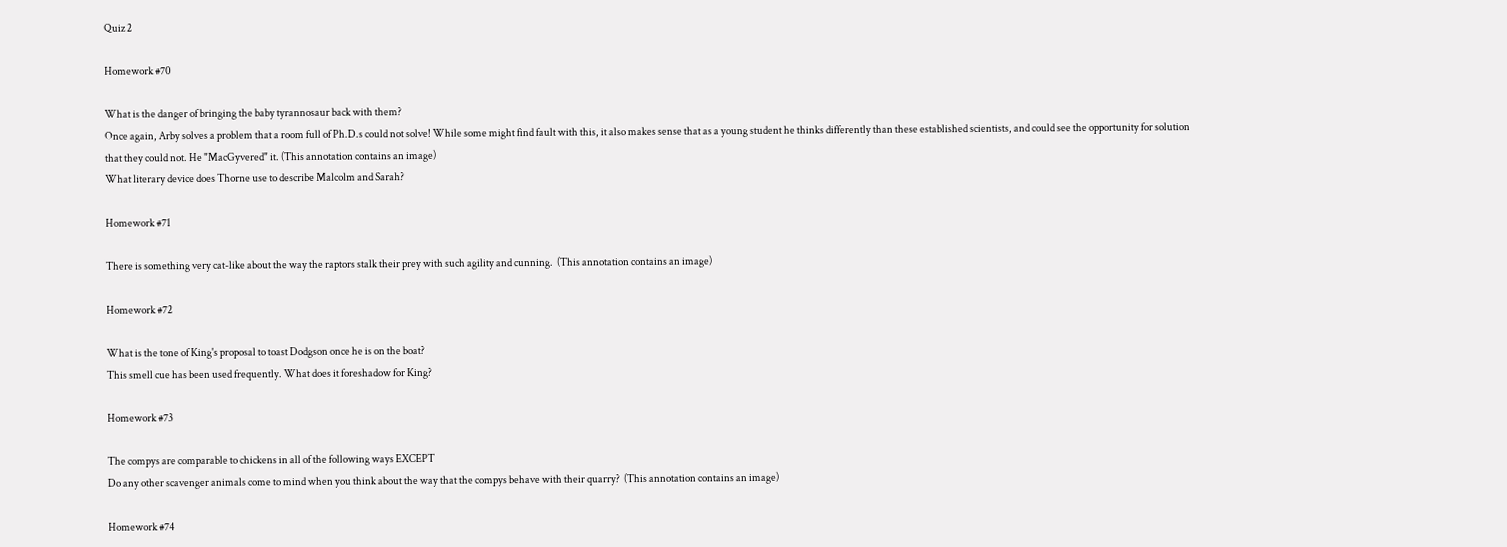Quiz 2

Homework #70

What is the danger of bringing the baby tyrannosaur back with them?
Once again, Arby solves a problem that a room full of Ph.D.s could not solve! While some might find fault with this, it also makes sense that as a young student he thinks differently than these established scientists, and could see the opportunity for solution that they could not. He "MacGyvered" it. (This annotation contains an image)
What literary device does Thorne use to describe Malcolm and Sarah?

Homework #71

There is something very cat-like about the way the raptors stalk their prey with such agility and cunning.  (This annotation contains an image)

Homework #72

What is the tone of King's proposal to toast Dodgson once he is on the boat?
This smell cue has been used frequently. What does it foreshadow for King?

Homework #73

The compys are comparable to chickens in all of the following ways EXCEPT
Do any other scavenger animals come to mind when you think about the way that the compys behave with their quarry?  (This annotation contains an image)

Homework #74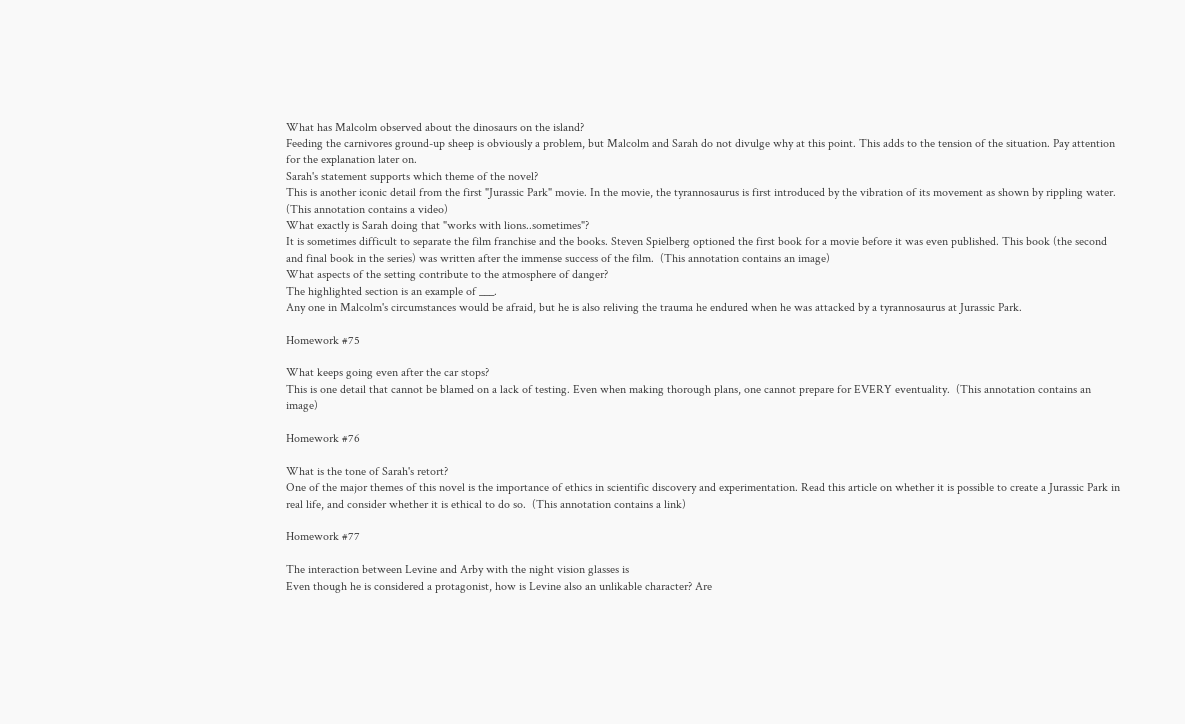What has Malcolm observed about the dinosaurs on the island?
Feeding the carnivores ground-up sheep is obviously a problem, but Malcolm and Sarah do not divulge why at this point. This adds to the tension of the situation. Pay attention for the explanation later on.
Sarah's statement supports which theme of the novel?
This is another iconic detail from the first "Jurassic Park" movie. In the movie, the tyrannosaurus is first introduced by the vibration of its movement as shown by rippling water.  (This annotation contains a video)
What exactly is Sarah doing that "works with lions..sometimes"?
It is sometimes difficult to separate the film franchise and the books. Steven Spielberg optioned the first book for a movie before it was even published. This book (the second and final book in the series) was written after the immense success of the film.  (This annotation contains an image)
What aspects of the setting contribute to the atmosphere of danger?
The highlighted section is an example of ___.
Any one in Malcolm's circumstances would be afraid, but he is also reliving the trauma he endured when he was attacked by a tyrannosaurus at Jurassic Park.

Homework #75

What keeps going even after the car stops?
This is one detail that cannot be blamed on a lack of testing. Even when making thorough plans, one cannot prepare for EVERY eventuality.  (This annotation contains an image)

Homework #76

What is the tone of Sarah's retort?
One of the major themes of this novel is the importance of ethics in scientific discovery and experimentation. Read this article on whether it is possible to create a Jurassic Park in real life, and consider whether it is ethical to do so.  (This annotation contains a link)

Homework #77

The interaction between Levine and Arby with the night vision glasses is
Even though he is considered a protagonist, how is Levine also an unlikable character? Are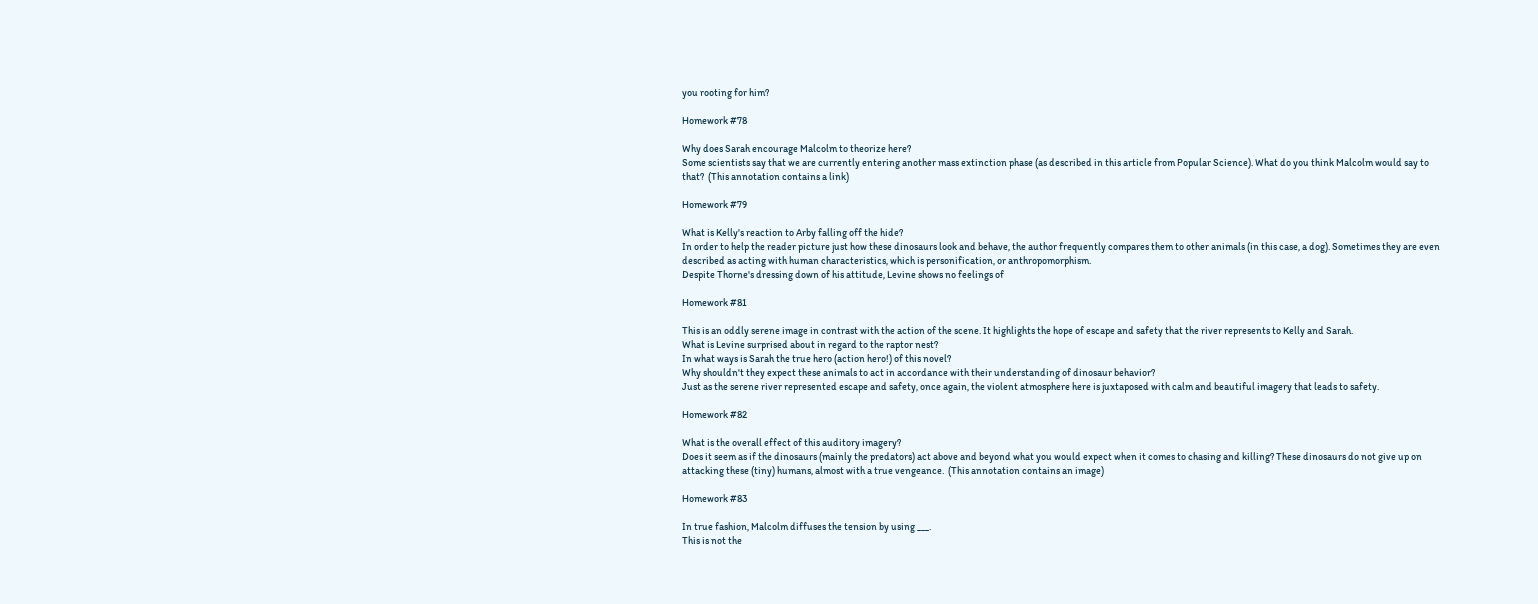you rooting for him?

Homework #78

Why does Sarah encourage Malcolm to theorize here?
Some scientists say that we are currently entering another mass extinction phase (as described in this article from Popular Science). What do you think Malcolm would say to that?  (This annotation contains a link)

Homework #79

What is Kelly's reaction to Arby falling off the hide?
In order to help the reader picture just how these dinosaurs look and behave, the author frequently compares them to other animals (in this case, a dog). Sometimes they are even described as acting with human characteristics, which is personification, or anthropomorphism.
Despite Thorne's dressing down of his attitude, Levine shows no feelings of

Homework #81

This is an oddly serene image in contrast with the action of the scene. It highlights the hope of escape and safety that the river represents to Kelly and Sarah.
What is Levine surprised about in regard to the raptor nest?
In what ways is Sarah the true hero (action hero!) of this novel?
Why shouldn't they expect these animals to act in accordance with their understanding of dinosaur behavior?
Just as the serene river represented escape and safety, once again, the violent atmosphere here is juxtaposed with calm and beautiful imagery that leads to safety.

Homework #82

What is the overall effect of this auditory imagery?
Does it seem as if the dinosaurs (mainly the predators) act above and beyond what you would expect when it comes to chasing and killing? These dinosaurs do not give up on attacking these (tiny) humans, almost with a true vengeance.  (This annotation contains an image)

Homework #83

In true fashion, Malcolm diffuses the tension by using ___.
This is not the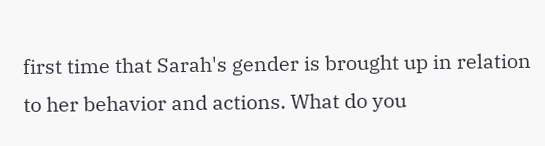first time that Sarah's gender is brought up in relation to her behavior and actions. What do you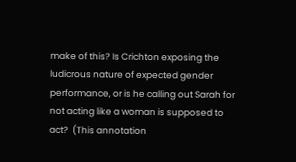make of this? Is Crichton exposing the ludicrous nature of expected gender performance, or is he calling out Sarah for not acting like a woman is supposed to act?  (This annotation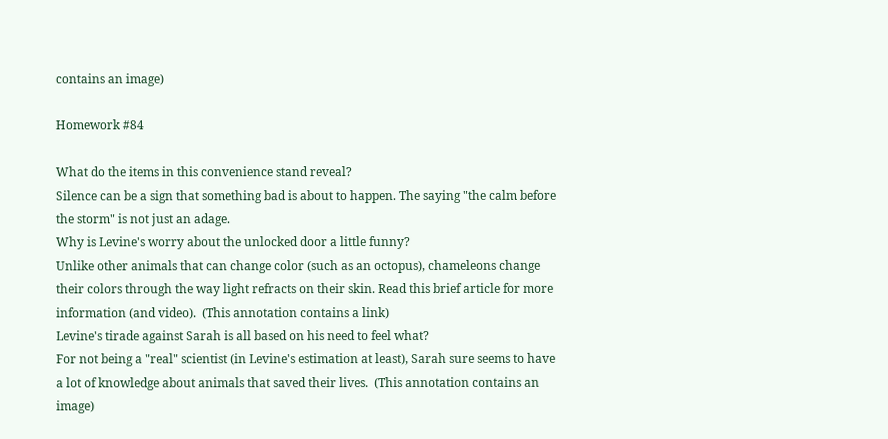contains an image)

Homework #84

What do the items in this convenience stand reveal?
Silence can be a sign that something bad is about to happen. The saying "the calm before the storm" is not just an adage.
Why is Levine's worry about the unlocked door a little funny?
Unlike other animals that can change color (such as an octopus), chameleons change their colors through the way light refracts on their skin. Read this brief article for more information (and video).  (This annotation contains a link)
Levine's tirade against Sarah is all based on his need to feel what?
For not being a "real" scientist (in Levine's estimation at least), Sarah sure seems to have a lot of knowledge about animals that saved their lives.  (This annotation contains an image)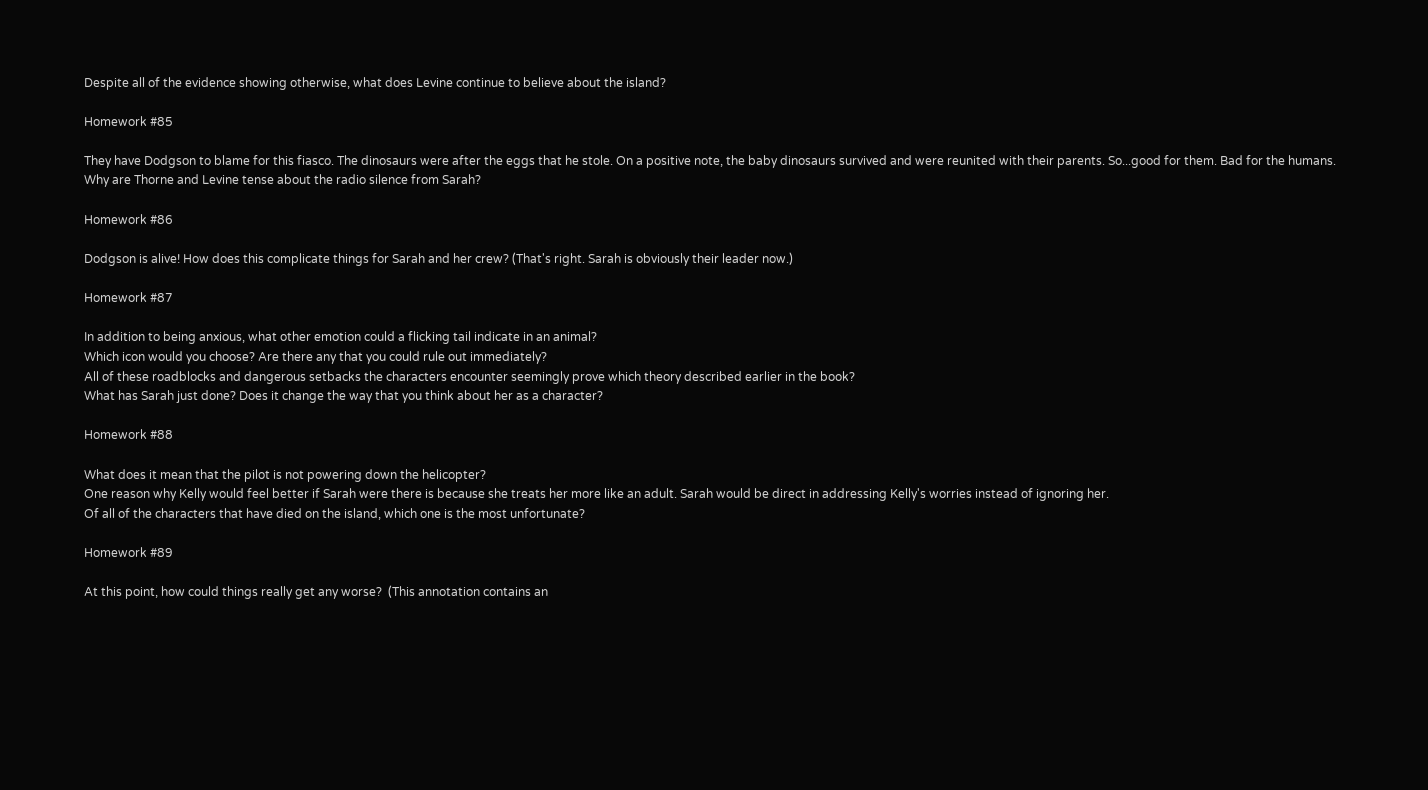Despite all of the evidence showing otherwise, what does Levine continue to believe about the island?

Homework #85

They have Dodgson to blame for this fiasco. The dinosaurs were after the eggs that he stole. On a positive note, the baby dinosaurs survived and were reunited with their parents. So...good for them. Bad for the humans.
Why are Thorne and Levine tense about the radio silence from Sarah?

Homework #86

Dodgson is alive! How does this complicate things for Sarah and her crew? (That's right. Sarah is obviously their leader now.)

Homework #87

In addition to being anxious, what other emotion could a flicking tail indicate in an animal?
Which icon would you choose? Are there any that you could rule out immediately?
All of these roadblocks and dangerous setbacks the characters encounter seemingly prove which theory described earlier in the book?
What has Sarah just done? Does it change the way that you think about her as a character?

Homework #88

What does it mean that the pilot is not powering down the helicopter?
One reason why Kelly would feel better if Sarah were there is because she treats her more like an adult. Sarah would be direct in addressing Kelly's worries instead of ignoring her.
Of all of the characters that have died on the island, which one is the most unfortunate?

Homework #89

At this point, how could things really get any worse?  (This annotation contains an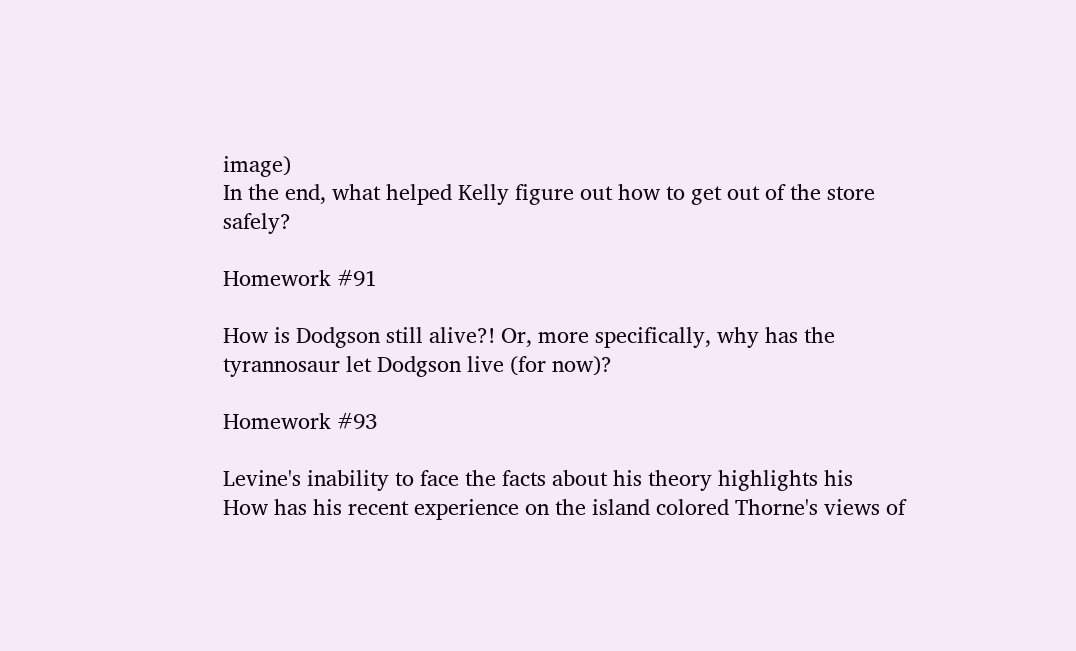image)
In the end, what helped Kelly figure out how to get out of the store safely?

Homework #91

How is Dodgson still alive?! Or, more specifically, why has the tyrannosaur let Dodgson live (for now)?

Homework #93

Levine's inability to face the facts about his theory highlights his
How has his recent experience on the island colored Thorne's views of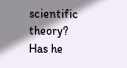scientific theory? Has he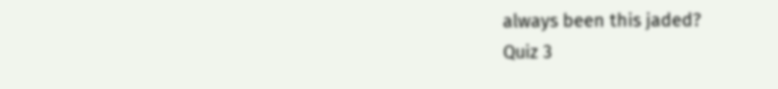always been this jaded?
Quiz 3